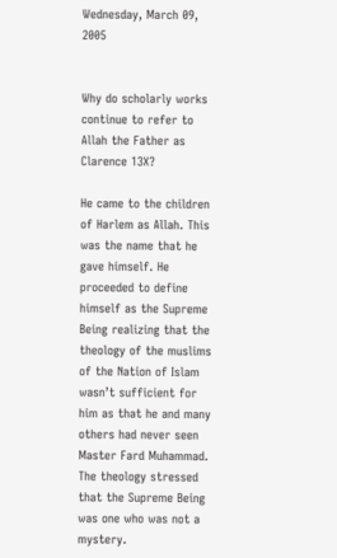Wednesday, March 09, 2005


Why do scholarly works continue to refer to Allah the Father as Clarence 13X?

He came to the children of Harlem as Allah. This was the name that he gave himself. He proceeded to define himself as the Supreme Being realizing that the theology of the muslims of the Nation of Islam wasn’t sufficient for him as that he and many others had never seen Master Fard Muhammad. The theology stressed that the Supreme Being was one who was not a mystery.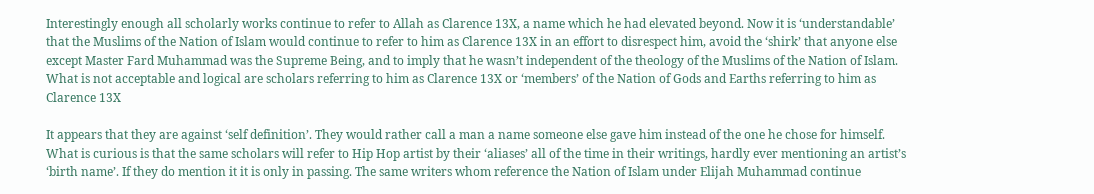Interestingly enough all scholarly works continue to refer to Allah as Clarence 13X, a name which he had elevated beyond. Now it is ‘understandable’ that the Muslims of the Nation of Islam would continue to refer to him as Clarence 13X in an effort to disrespect him, avoid the ‘shirk’ that anyone else except Master Fard Muhammad was the Supreme Being, and to imply that he wasn’t independent of the theology of the Muslims of the Nation of Islam. What is not acceptable and logical are scholars referring to him as Clarence 13X or ‘members’ of the Nation of Gods and Earths referring to him as Clarence 13X

It appears that they are against ‘self definition’. They would rather call a man a name someone else gave him instead of the one he chose for himself. What is curious is that the same scholars will refer to Hip Hop artist by their ‘aliases’ all of the time in their writings, hardly ever mentioning an artist’s ‘birth name’. If they do mention it it is only in passing. The same writers whom reference the Nation of Islam under Elijah Muhammad continue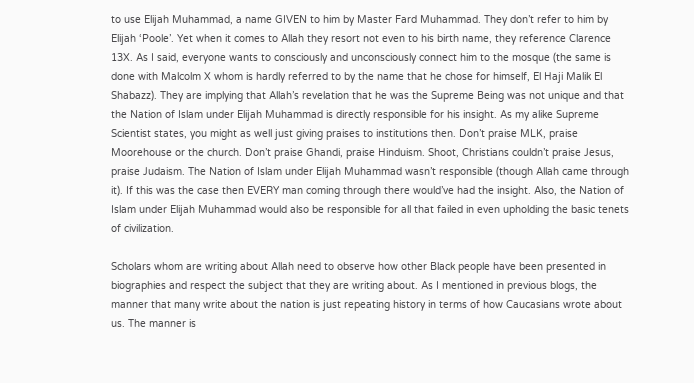to use Elijah Muhammad, a name GIVEN to him by Master Fard Muhammad. They don’t refer to him by Elijah ‘Poole’. Yet when it comes to Allah they resort not even to his birth name, they reference Clarence 13X. As I said, everyone wants to consciously and unconsciously connect him to the mosque (the same is done with Malcolm X whom is hardly referred to by the name that he chose for himself, El Haji Malik El Shabazz). They are implying that Allah’s revelation that he was the Supreme Being was not unique and that the Nation of Islam under Elijah Muhammad is directly responsible for his insight. As my alike Supreme Scientist states, you might as well just giving praises to institutions then. Don’t praise MLK, praise Moorehouse or the church. Don’t praise Ghandi, praise Hinduism. Shoot, Christians couldn’t praise Jesus, praise Judaism. The Nation of Islam under Elijah Muhammad wasn’t responsible (though Allah came through it). If this was the case then EVERY man coming through there would’ve had the insight. Also, the Nation of Islam under Elijah Muhammad would also be responsible for all that failed in even upholding the basic tenets of civilization.

Scholars whom are writing about Allah need to observe how other Black people have been presented in biographies and respect the subject that they are writing about. As I mentioned in previous blogs, the manner that many write about the nation is just repeating history in terms of how Caucasians wrote about us. The manner is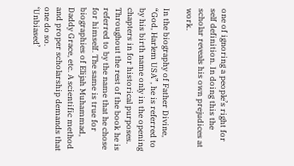one of ignoring a people’s right for self definition. In doing this the scholar reveals his own prejudices at work.

In the biography of Father Divine, “God, Harlem USA”, he is referred to by his birth name only in the opening chapters in for historical purposes. Throughout the rest of the book he is referred to by the name that he chose for himself. The same is true for biographies of Elijah Muhammad, Daddy Grace, etc. A scientific method and proper scholarship demands that one do so.
‘Unbiased’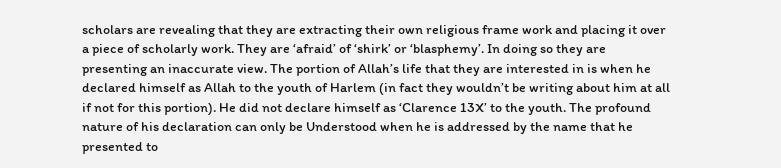scholars are revealing that they are extracting their own religious frame work and placing it over a piece of scholarly work. They are ‘afraid’ of ‘shirk’ or ‘blasphemy’. In doing so they are presenting an inaccurate view. The portion of Allah’s life that they are interested in is when he declared himself as Allah to the youth of Harlem (in fact they wouldn’t be writing about him at all if not for this portion). He did not declare himself as ‘Clarence 13X’ to the youth. The profound nature of his declaration can only be Understood when he is addressed by the name that he presented to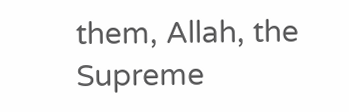them, Allah, the Supreme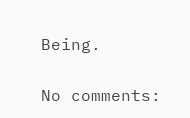Being.

No comments: